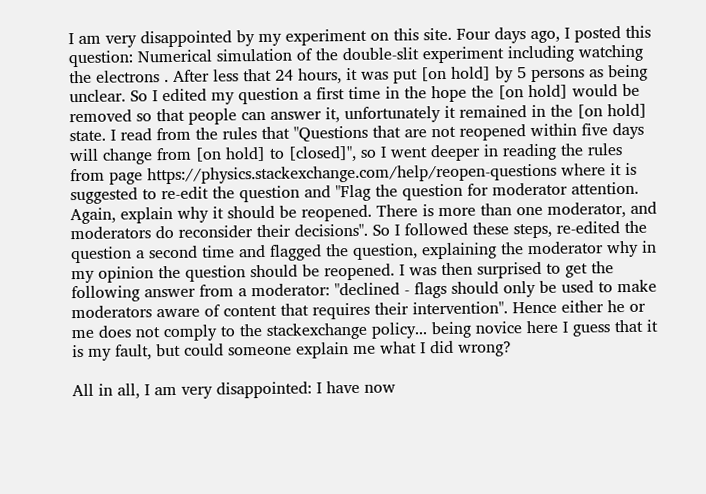I am very disappointed by my experiment on this site. Four days ago, I posted this question: Numerical simulation of the double-slit experiment including watching the electrons . After less that 24 hours, it was put [on hold] by 5 persons as being unclear. So I edited my question a first time in the hope the [on hold] would be removed so that people can answer it, unfortunately it remained in the [on hold] state. I read from the rules that "Questions that are not reopened within five days will change from [on hold] to [closed]", so I went deeper in reading the rules from page https://physics.stackexchange.com/help/reopen-questions where it is suggested to re-edit the question and "Flag the question for moderator attention. Again, explain why it should be reopened. There is more than one moderator, and moderators do reconsider their decisions". So I followed these steps, re-edited the question a second time and flagged the question, explaining the moderator why in my opinion the question should be reopened. I was then surprised to get the following answer from a moderator: "declined - flags should only be used to make moderators aware of content that requires their intervention". Hence either he or me does not comply to the stackexchange policy... being novice here I guess that it is my fault, but could someone explain me what I did wrong?

All in all, I am very disappointed: I have now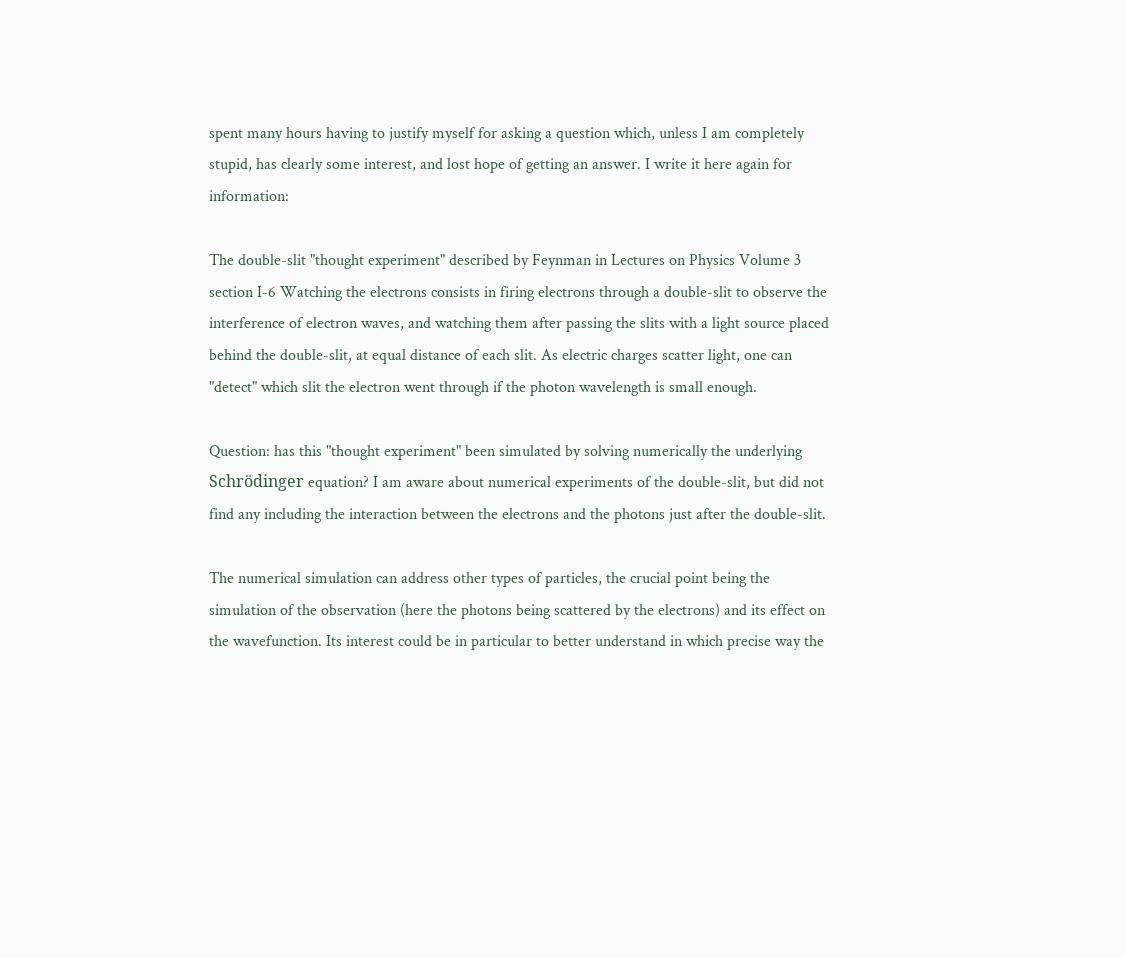spent many hours having to justify myself for asking a question which, unless I am completely stupid, has clearly some interest, and lost hope of getting an answer. I write it here again for information:

The double-slit "thought experiment" described by Feynman in Lectures on Physics Volume 3 section I-6 Watching the electrons consists in firing electrons through a double-slit to observe the interference of electron waves, and watching them after passing the slits with a light source placed behind the double-slit, at equal distance of each slit. As electric charges scatter light, one can "detect" which slit the electron went through if the photon wavelength is small enough.

Question: has this "thought experiment" been simulated by solving numerically the underlying Schrödinger equation? I am aware about numerical experiments of the double-slit, but did not find any including the interaction between the electrons and the photons just after the double-slit.

The numerical simulation can address other types of particles, the crucial point being the simulation of the observation (here the photons being scattered by the electrons) and its effect on the wavefunction. Its interest could be in particular to better understand in which precise way the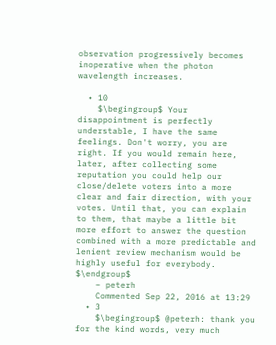observation progressively becomes inoperative when the photon wavelength increases.

  • 10
    $\begingroup$ Your disappointment is perfectly understable, I have the same feelings. Don't worry, you are right. If you would remain here, later, after collecting some reputation you could help our close/delete voters into a more clear and fair direction, with your votes. Until that, you can explain to them, that maybe a little bit more effort to answer the question combined with a more predictable and lenient review mechanism would be highly useful for everybody. $\endgroup$
    – peterh
    Commented Sep 22, 2016 at 13:29
  • 3
    $\begingroup$ @peterh: thank you for the kind words, very much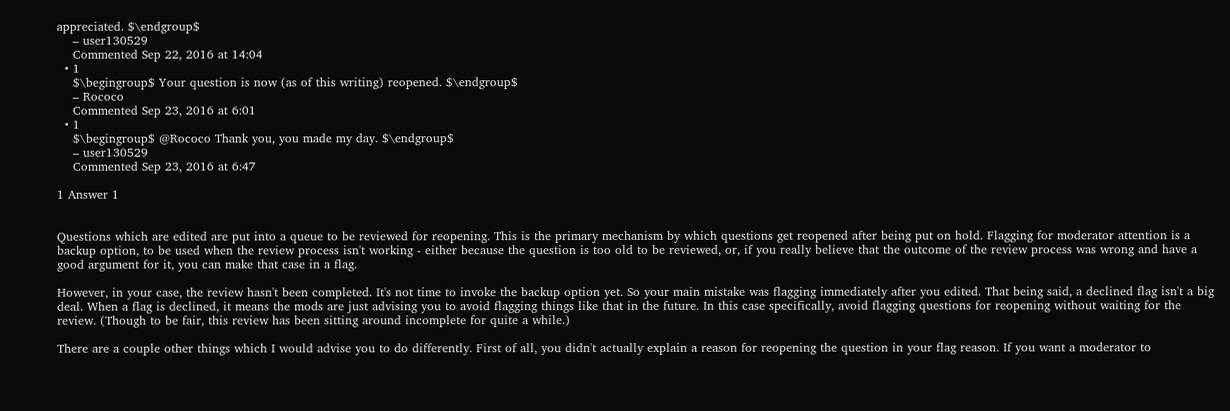appreciated. $\endgroup$
    – user130529
    Commented Sep 22, 2016 at 14:04
  • 1
    $\begingroup$ Your question is now (as of this writing) reopened. $\endgroup$
    – Rococo
    Commented Sep 23, 2016 at 6:01
  • 1
    $\begingroup$ @Rococo Thank you, you made my day. $\endgroup$
    – user130529
    Commented Sep 23, 2016 at 6:47

1 Answer 1


Questions which are edited are put into a queue to be reviewed for reopening. This is the primary mechanism by which questions get reopened after being put on hold. Flagging for moderator attention is a backup option, to be used when the review process isn't working - either because the question is too old to be reviewed, or, if you really believe that the outcome of the review process was wrong and have a good argument for it, you can make that case in a flag.

However, in your case, the review hasn't been completed. It's not time to invoke the backup option yet. So your main mistake was flagging immediately after you edited. That being said, a declined flag isn't a big deal. When a flag is declined, it means the mods are just advising you to avoid flagging things like that in the future. In this case specifically, avoid flagging questions for reopening without waiting for the review. (Though to be fair, this review has been sitting around incomplete for quite a while.)

There are a couple other things which I would advise you to do differently. First of all, you didn't actually explain a reason for reopening the question in your flag reason. If you want a moderator to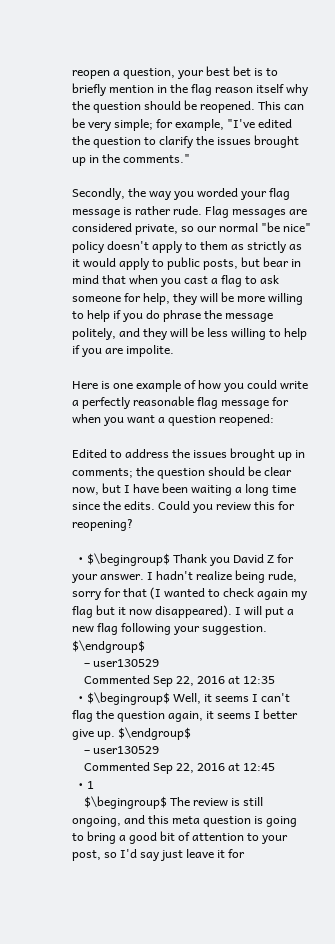reopen a question, your best bet is to briefly mention in the flag reason itself why the question should be reopened. This can be very simple; for example, "I've edited the question to clarify the issues brought up in the comments."

Secondly, the way you worded your flag message is rather rude. Flag messages are considered private, so our normal "be nice" policy doesn't apply to them as strictly as it would apply to public posts, but bear in mind that when you cast a flag to ask someone for help, they will be more willing to help if you do phrase the message politely, and they will be less willing to help if you are impolite.

Here is one example of how you could write a perfectly reasonable flag message for when you want a question reopened:

Edited to address the issues brought up in comments; the question should be clear now, but I have been waiting a long time since the edits. Could you review this for reopening?

  • $\begingroup$ Thank you David Z for your answer. I hadn't realize being rude, sorry for that (I wanted to check again my flag but it now disappeared). I will put a new flag following your suggestion. $\endgroup$
    – user130529
    Commented Sep 22, 2016 at 12:35
  • $\begingroup$ Well, it seems I can't flag the question again, it seems I better give up. $\endgroup$
    – user130529
    Commented Sep 22, 2016 at 12:45
  • 1
    $\begingroup$ The review is still ongoing, and this meta question is going to bring a good bit of attention to your post, so I'd say just leave it for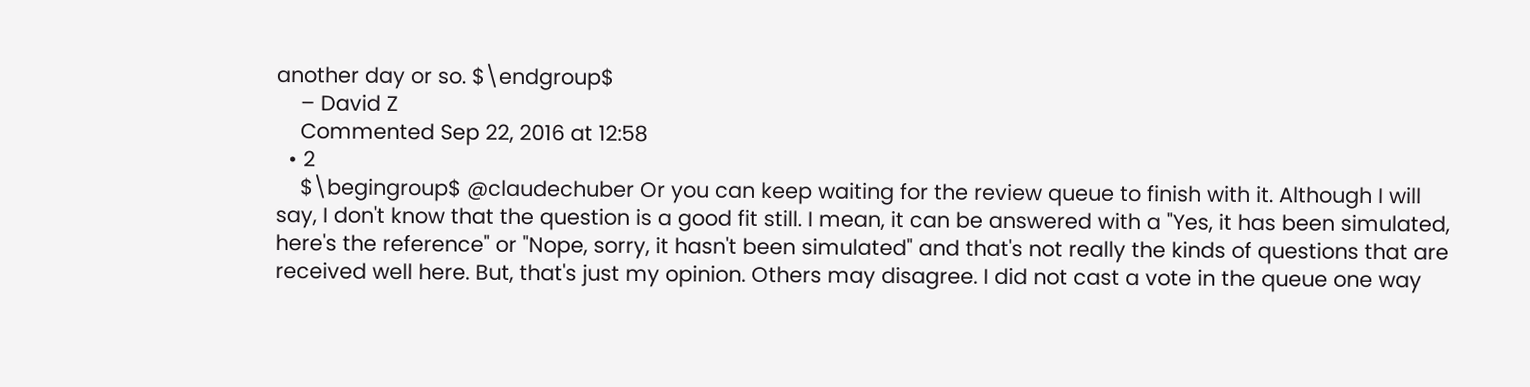another day or so. $\endgroup$
    – David Z
    Commented Sep 22, 2016 at 12:58
  • 2
    $\begingroup$ @claudechuber Or you can keep waiting for the review queue to finish with it. Although I will say, I don't know that the question is a good fit still. I mean, it can be answered with a "Yes, it has been simulated, here's the reference" or "Nope, sorry, it hasn't been simulated" and that's not really the kinds of questions that are received well here. But, that's just my opinion. Others may disagree. I did not cast a vote in the queue one way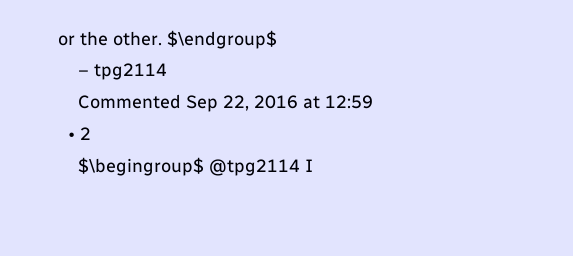or the other. $\endgroup$
    – tpg2114
    Commented Sep 22, 2016 at 12:59
  • 2
    $\begingroup$ @tpg2114 I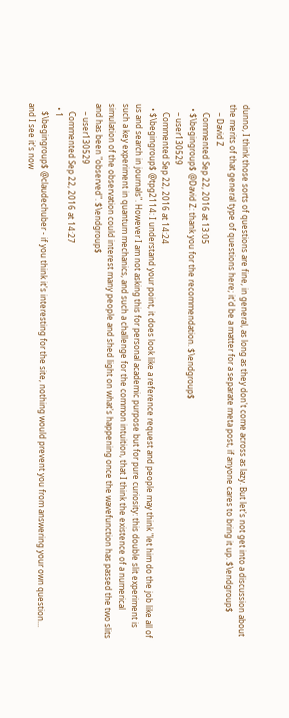dunno, I think those sorts of questions are fine, in general, as long as they don't come across as lazy. But let's not get into a discussion about the merits of that general type of questions here; it'd be a matter for a separate meta post, if anyone cares to bring it up. $\endgroup$
    – David Z
    Commented Sep 22, 2016 at 13:05
  • $\begingroup$ @David Z: thank you for the recommendation. $\endgroup$
    – user130529
    Commented Sep 22, 2016 at 14:24
  • $\begingroup$ @tpg2114: I understand your point, it does look like a reference request and people may think "let him do the job like all of us and search in journals". However I am not asking this for personal academic purpose but for pure curiosity: this double slit experiment is such a key experiment in quantum mechanics, and such a challenge for the common intuition, that I think the existence of a numerical simulation of the observation could interest many people and shed light on what's happening once the wavefunction has passed the two slits and has been "observed". $\endgroup$
    – user130529
    Commented Sep 22, 2016 at 14:27
  • 1
    $\begingroup$ @claudechuber - if you think it's interesting for the site, nothing would prevent you from answering your own question... and I see it's now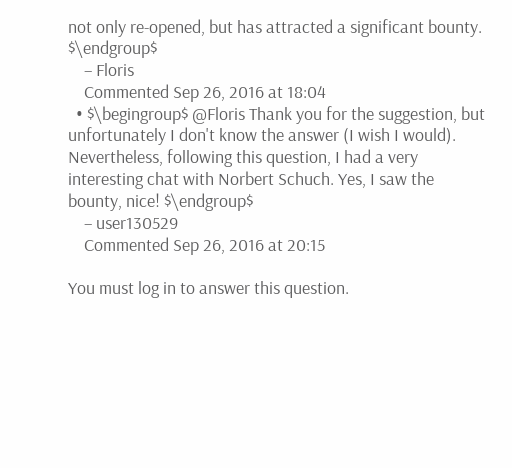not only re-opened, but has attracted a significant bounty. $\endgroup$
    – Floris
    Commented Sep 26, 2016 at 18:04
  • $\begingroup$ @Floris Thank you for the suggestion, but unfortunately I don't know the answer (I wish I would). Nevertheless, following this question, I had a very interesting chat with Norbert Schuch. Yes, I saw the bounty, nice! $\endgroup$
    – user130529
    Commented Sep 26, 2016 at 20:15

You must log in to answer this question.